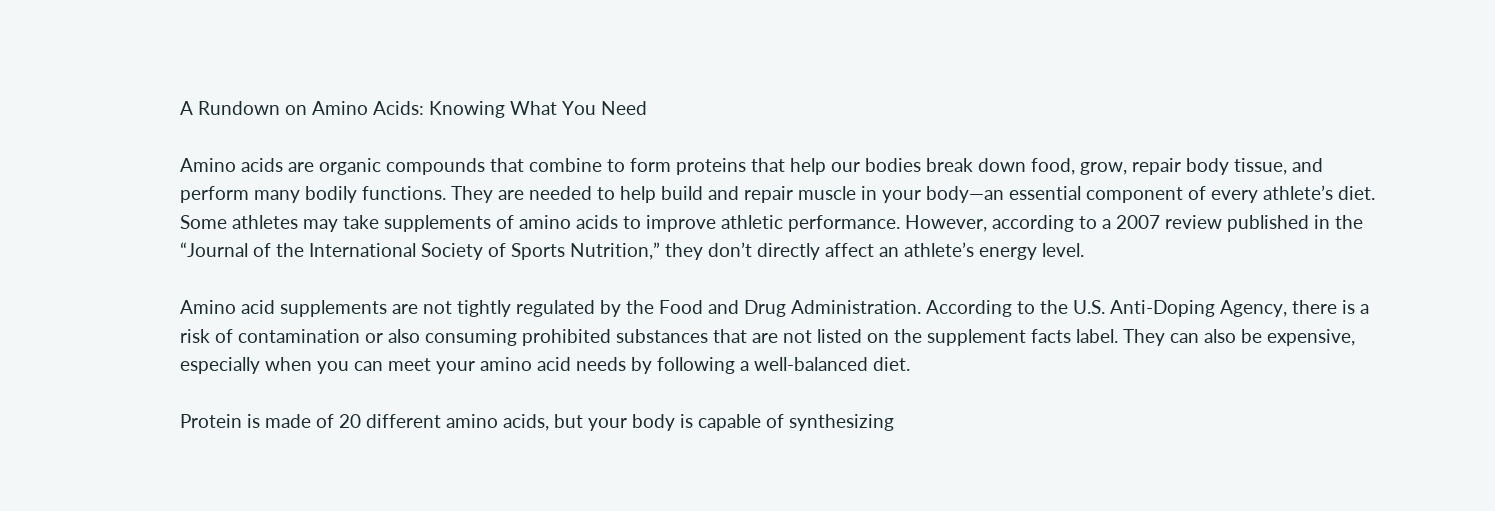A Rundown on Amino Acids: Knowing What You Need

Amino acids are organic compounds that combine to form proteins that help our bodies break down food, grow, repair body tissue, and perform many bodily functions. They are needed to help build and repair muscle in your body—an essential component of every athlete’s diet. Some athletes may take supplements of amino acids to improve athletic performance. However, according to a 2007 review published in the “Journal of the International Society of Sports Nutrition,” they don’t directly affect an athlete’s energy level.

Amino acid supplements are not tightly regulated by the Food and Drug Administration. According to the U.S. Anti-Doping Agency, there is a risk of contamination or also consuming prohibited substances that are not listed on the supplement facts label. They can also be expensive, especially when you can meet your amino acid needs by following a well-balanced diet.

Protein is made of 20 different amino acids, but your body is capable of synthesizing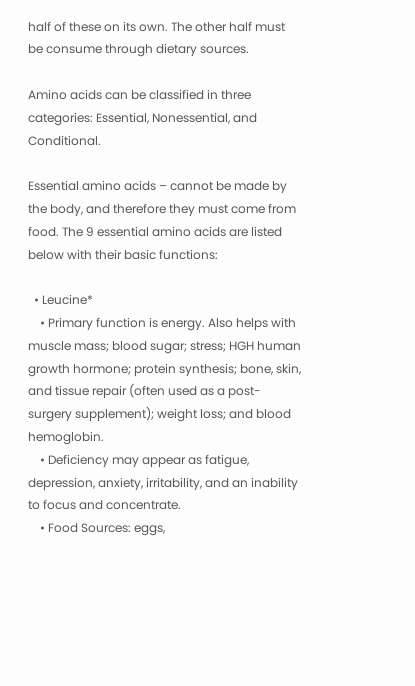half of these on its own. The other half must be consume through dietary sources.

Amino acids can be classified in three categories: Essential, Nonessential, and Conditional.

Essential amino acids – cannot be made by the body, and therefore they must come from food. The 9 essential amino acids are listed below with their basic functions:

  • Leucine*
    • Primary function is energy. Also helps with muscle mass; blood sugar; stress; HGH human growth hormone; protein synthesis; bone, skin, and tissue repair (often used as a post-surgery supplement); weight loss; and blood hemoglobin.
    • Deficiency may appear as fatigue, depression, anxiety, irritability, and an inability to focus and concentrate.
    • Food Sources: eggs,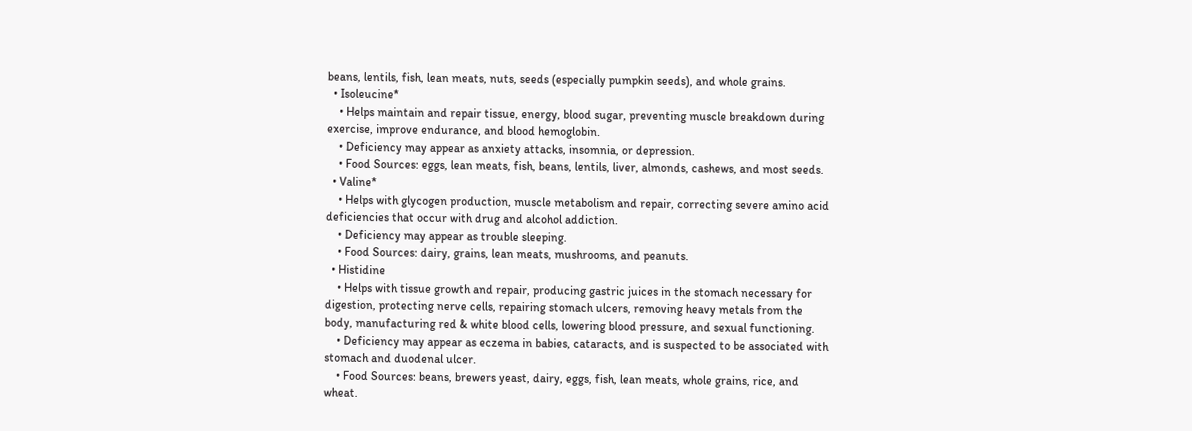beans, lentils, fish, lean meats, nuts, seeds (especially pumpkin seeds), and whole grains.
  • Isoleucine*
    • Helps maintain and repair tissue, energy, blood sugar, preventing muscle breakdown during exercise, improve endurance, and blood hemoglobin.
    • Deficiency may appear as anxiety attacks, insomnia, or depression.
    • Food Sources: eggs, lean meats, fish, beans, lentils, liver, almonds, cashews, and most seeds.
  • Valine*
    • Helps with glycogen production, muscle metabolism and repair, correcting severe amino acid deficiencies that occur with drug and alcohol addiction.
    • Deficiency may appear as trouble sleeping.
    • Food Sources: dairy, grains, lean meats, mushrooms, and peanuts.
  • Histidine
    • Helps with tissue growth and repair, producing gastric juices in the stomach necessary for digestion, protecting nerve cells, repairing stomach ulcers, removing heavy metals from the body, manufacturing red & white blood cells, lowering blood pressure, and sexual functioning.
    • Deficiency may appear as eczema in babies, cataracts, and is suspected to be associated with stomach and duodenal ulcer.
    • Food Sources: beans, brewers yeast, dairy, eggs, fish, lean meats, whole grains, rice, and wheat.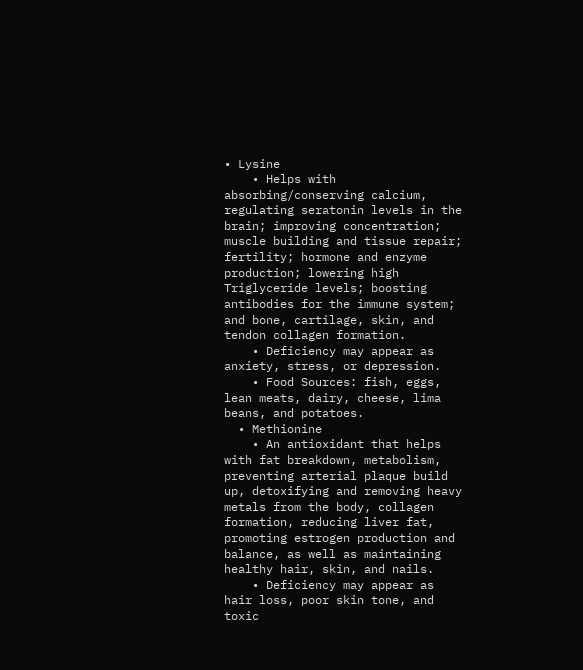• Lysine
    • Helps with absorbing/conserving calcium, regulating seratonin levels in the brain; improving concentration; muscle building and tissue repair; fertility; hormone and enzyme production; lowering high Triglyceride levels; boosting antibodies for the immune system; and bone, cartilage, skin, and tendon collagen formation.
    • Deficiency may appear as anxiety, stress, or depression.
    • Food Sources: fish, eggs, lean meats, dairy, cheese, lima beans, and potatoes.
  • Methionine
    • An antioxidant that helps with fat breakdown, metabolism, preventing arterial plaque build up, detoxifying and removing heavy metals from the body, collagen formation, reducing liver fat, promoting estrogen production and balance, as well as maintaining healthy hair, skin, and nails.
    • Deficiency may appear as hair loss, poor skin tone, and toxic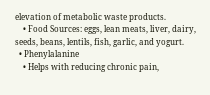elevation of metabolic waste products.
    • Food Sources: eggs, lean meats, liver, dairy, seeds, beans, lentils, fish, garlic, and yogurt.
  • Phenylalanine
    • Helps with reducing chronic pain,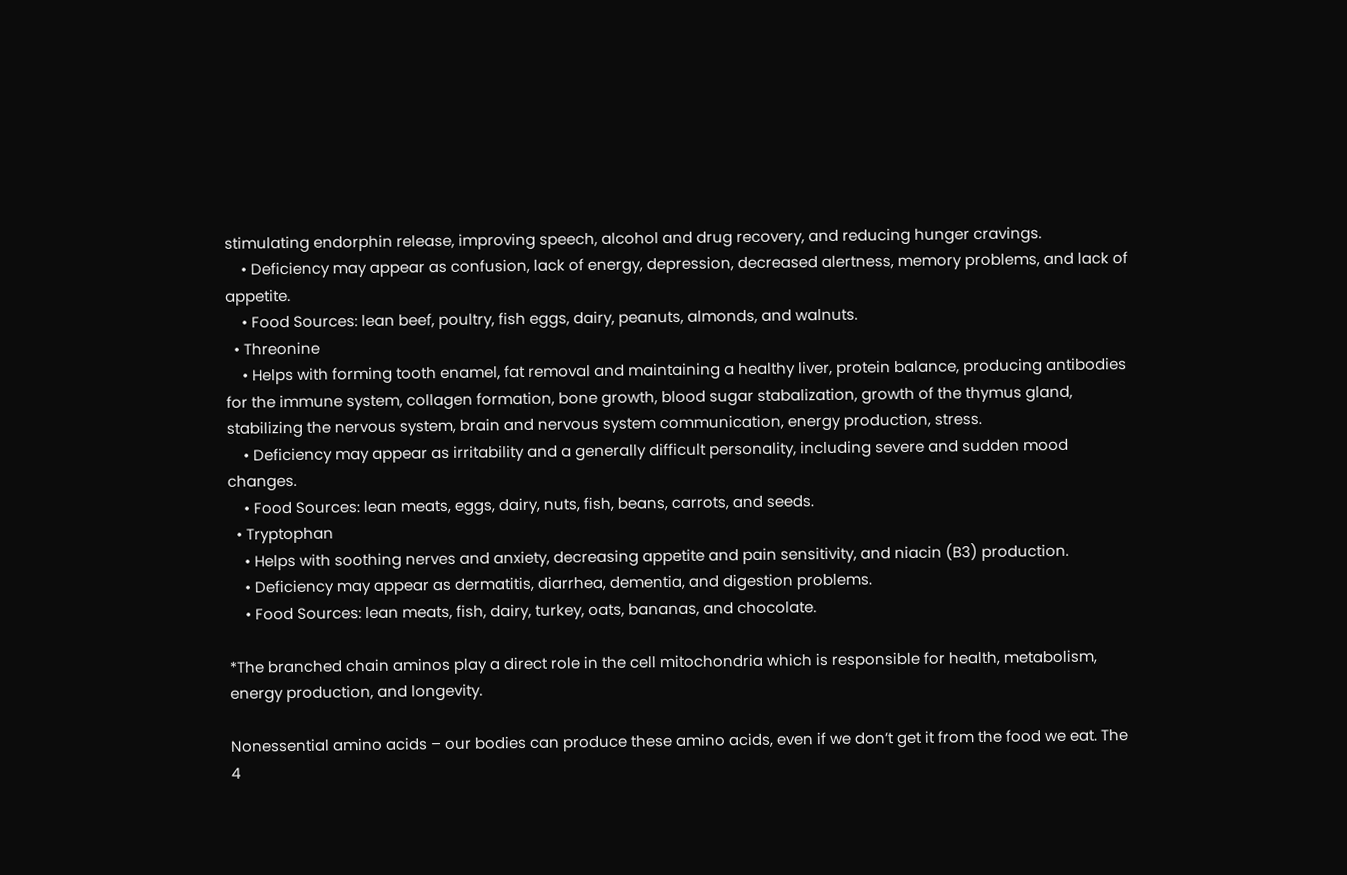stimulating endorphin release, improving speech, alcohol and drug recovery, and reducing hunger cravings.
    • Deficiency may appear as confusion, lack of energy, depression, decreased alertness, memory problems, and lack of appetite.
    • Food Sources: lean beef, poultry, fish eggs, dairy, peanuts, almonds, and walnuts.
  • Threonine
    • Helps with forming tooth enamel, fat removal and maintaining a healthy liver, protein balance, producing antibodies for the immune system, collagen formation, bone growth, blood sugar stabalization, growth of the thymus gland, stabilizing the nervous system, brain and nervous system communication, energy production, stress.
    • Deficiency may appear as irritability and a generally difficult personality, including severe and sudden mood changes.
    • Food Sources: lean meats, eggs, dairy, nuts, fish, beans, carrots, and seeds.
  • Tryptophan
    • Helps with soothing nerves and anxiety, decreasing appetite and pain sensitivity, and niacin (B3) production.
    • Deficiency may appear as dermatitis, diarrhea, dementia, and digestion problems.
    • Food Sources: lean meats, fish, dairy, turkey, oats, bananas, and chocolate.

*The branched chain aminos play a direct role in the cell mitochondria which is responsible for health, metabolism, energy production, and longevity.

Nonessential amino acids – our bodies can produce these amino acids, even if we don’t get it from the food we eat. The 4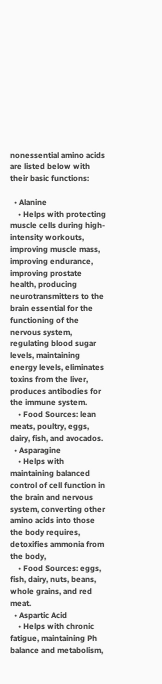nonessential amino acids are listed below with their basic functions:

  • Alanine
    • Helps with protecting muscle cells during high-intensity workouts, improving muscle mass, improving endurance, improving prostate health, producing neurotransmitters to the brain essential for the functioning of the nervous system, regulating blood sugar levels, maintaining energy levels, eliminates toxins from the liver, produces antibodies for the immune system.
    • Food Sources: lean meats, poultry, eggs, dairy, fish, and avocados.
  • Asparagine
    • Helps with maintaining balanced control of cell function in the brain and nervous system, converting other amino acids into those the body requires, detoxifies ammonia from the body,
    • Food Sources: eggs, fish, dairy, nuts, beans, whole grains, and red meat.
  • Aspartic Acid
    • Helps with chronic fatigue, maintaining Ph balance and metabolism,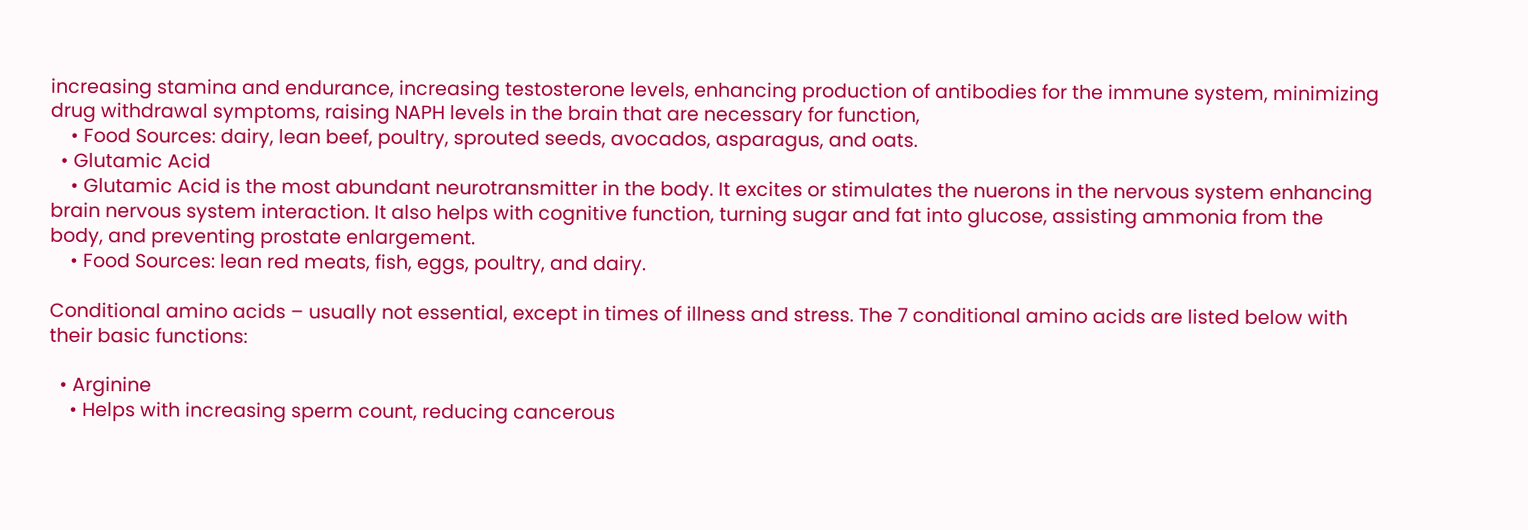increasing stamina and endurance, increasing testosterone levels, enhancing production of antibodies for the immune system, minimizing drug withdrawal symptoms, raising NAPH levels in the brain that are necessary for function,
    • Food Sources: dairy, lean beef, poultry, sprouted seeds, avocados, asparagus, and oats.
  • Glutamic Acid
    • Glutamic Acid is the most abundant neurotransmitter in the body. It excites or stimulates the nuerons in the nervous system enhancing brain nervous system interaction. It also helps with cognitive function, turning sugar and fat into glucose, assisting ammonia from the body, and preventing prostate enlargement.
    • Food Sources: lean red meats, fish, eggs, poultry, and dairy.

Conditional amino acids – usually not essential, except in times of illness and stress. The 7 conditional amino acids are listed below with their basic functions:

  • Arginine
    • Helps with increasing sperm count, reducing cancerous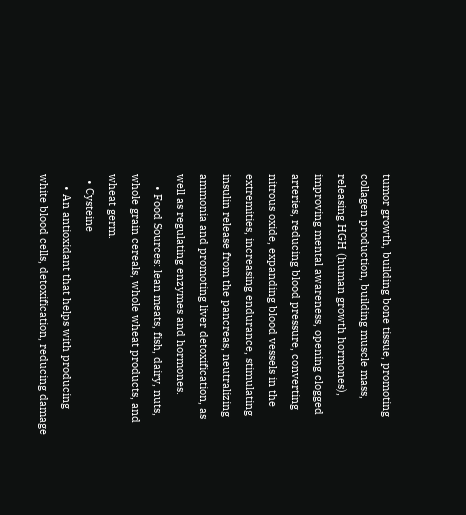tumor growth, building bone tissue, promoting collagen production, building muscle mass, releasing HGH (human growth hormones), improving mental awareness, opening clogged arteries, reducing blood pressure, converting nitrous oxide, expanding blood vessels in the extremities, increasing endurance, stimulating insulin release from the pancreas, neutralizing ammonia and promoting liver detoxification, as well as regulating enzymes and hormones.
    • Food Sources: lean meats, fish, dairy, nuts, whole grain cereals, whole wheat products, and wheat germ.
  • Cysteine
    • An antioxidant that helps with producing white blood cells, detoxification, reducing damage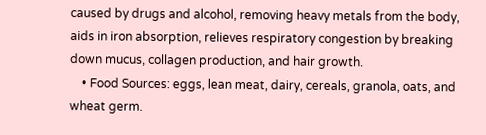caused by drugs and alcohol, removing heavy metals from the body, aids in iron absorption, relieves respiratory congestion by breaking down mucus, collagen production, and hair growth.
    • Food Sources: eggs, lean meat, dairy, cereals, granola, oats, and wheat germ.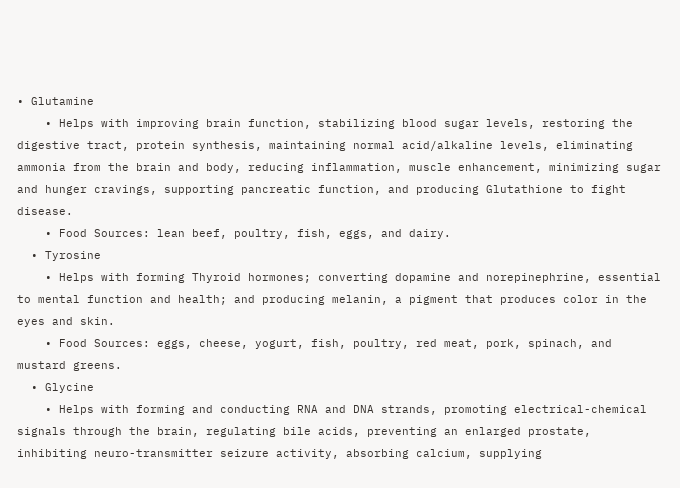• Glutamine
    • Helps with improving brain function, stabilizing blood sugar levels, restoring the digestive tract, protein synthesis, maintaining normal acid/alkaline levels, eliminating ammonia from the brain and body, reducing inflammation, muscle enhancement, minimizing sugar and hunger cravings, supporting pancreatic function, and producing Glutathione to fight disease.
    • Food Sources: lean beef, poultry, fish, eggs, and dairy.
  • Tyrosine
    • Helps with forming Thyroid hormones; converting dopamine and norepinephrine, essential to mental function and health; and producing melanin, a pigment that produces color in the eyes and skin.
    • Food Sources: eggs, cheese, yogurt, fish, poultry, red meat, pork, spinach, and mustard greens.
  • Glycine
    • Helps with forming and conducting RNA and DNA strands, promoting electrical-chemical signals through the brain, regulating bile acids, preventing an enlarged prostate, inhibiting neuro-transmitter seizure activity, absorbing calcium, supplying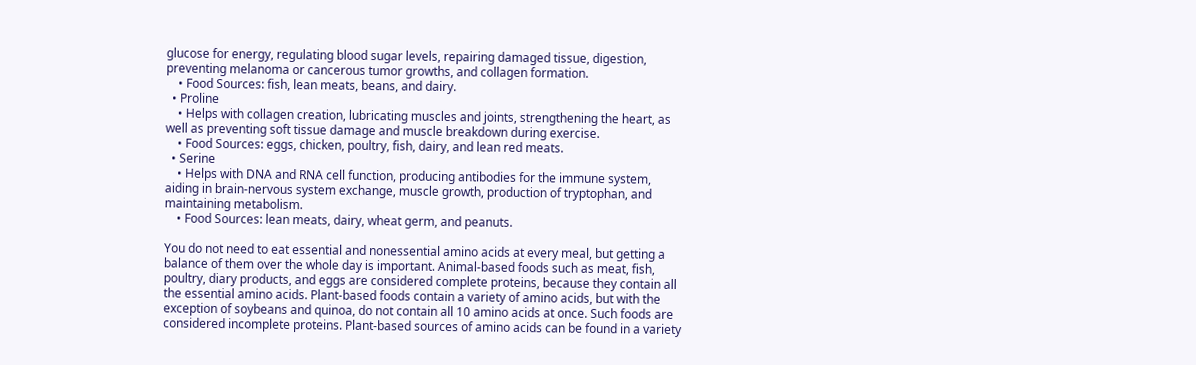glucose for energy, regulating blood sugar levels, repairing damaged tissue, digestion, preventing melanoma or cancerous tumor growths, and collagen formation.
    • Food Sources: fish, lean meats, beans, and dairy.
  • Proline
    • Helps with collagen creation, lubricating muscles and joints, strengthening the heart, as well as preventing soft tissue damage and muscle breakdown during exercise.
    • Food Sources: eggs, chicken, poultry, fish, dairy, and lean red meats.
  • Serine
    • Helps with DNA and RNA cell function, producing antibodies for the immune system, aiding in brain-nervous system exchange, muscle growth, production of tryptophan, and maintaining metabolism.
    • Food Sources: lean meats, dairy, wheat germ, and peanuts.

You do not need to eat essential and nonessential amino acids at every meal, but getting a balance of them over the whole day is important. Animal-based foods such as meat, fish, poultry, diary products, and eggs are considered complete proteins, because they contain all the essential amino acids. Plant-based foods contain a variety of amino acids, but with the exception of soybeans and quinoa, do not contain all 10 amino acids at once. Such foods are considered incomplete proteins. Plant-based sources of amino acids can be found in a variety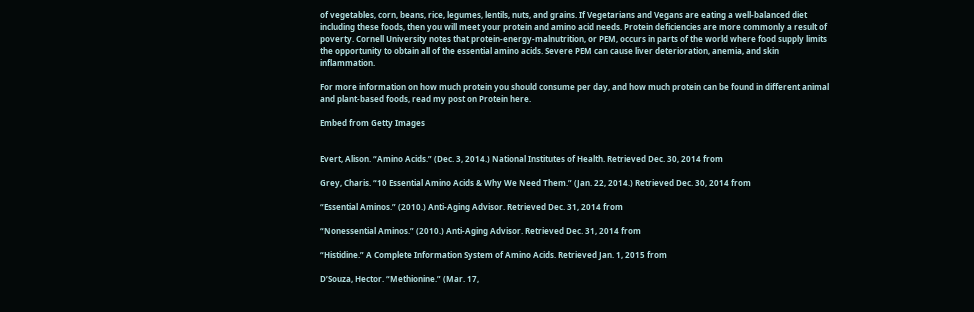of vegetables, corn, beans, rice, legumes, lentils, nuts, and grains. If Vegetarians and Vegans are eating a well-balanced diet including these foods, then you will meet your protein and amino acid needs. Protein deficiencies are more commonly a result of poverty. Cornell University notes that protein-energy-malnutrition, or PEM, occurs in parts of the world where food supply limits the opportunity to obtain all of the essential amino acids. Severe PEM can cause liver deterioration, anemia, and skin inflammation.

For more information on how much protein you should consume per day, and how much protein can be found in different animal and plant-based foods, read my post on Protein here.

Embed from Getty Images


Evert, Alison. “Amino Acids.” (Dec. 3, 2014.) National Institutes of Health. Retrieved Dec. 30, 2014 from

Grey, Charis. “10 Essential Amino Acids & Why We Need Them.” (Jan. 22, 2014.) Retrieved Dec. 30, 2014 from

“Essential Aminos.” (2010.) Anti-Aging Advisor. Retrieved Dec. 31, 2014 from

“Nonessential Aminos.” (2010.) Anti-Aging Advisor. Retrieved Dec. 31, 2014 from

“Histidine.” A Complete Information System of Amino Acids. Retrieved Jan. 1, 2015 from

D’Souza, Hector. “Methionine.” (Mar. 17,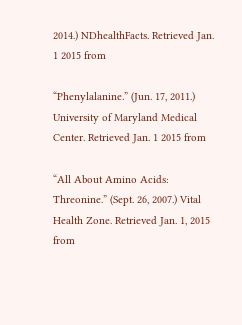2014.) NDhealthFacts. Retrieved Jan. 1 2015 from

“Phenylalanine.” (Jun. 17, 2011.) University of Maryland Medical Center. Retrieved Jan. 1 2015 from

“All About Amino Acids: Threonine.” (Sept. 26, 2007.) Vital Health Zone. Retrieved Jan. 1, 2015 from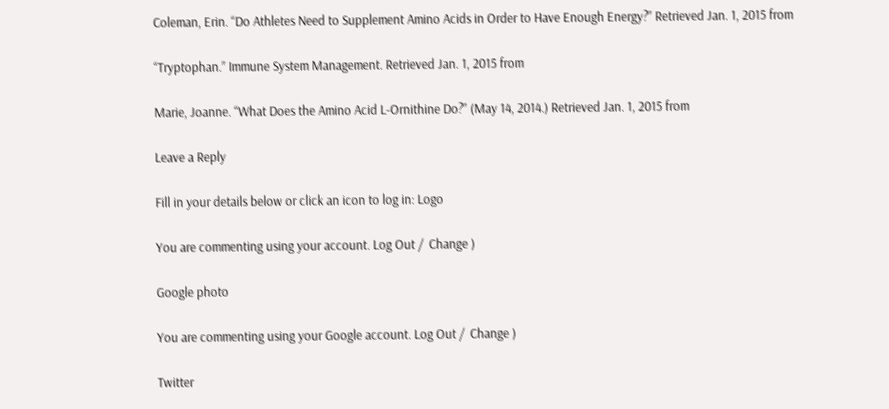Coleman, Erin. “Do Athletes Need to Supplement Amino Acids in Order to Have Enough Energy?” Retrieved Jan. 1, 2015 from

“Tryptophan.” Immune System Management. Retrieved Jan. 1, 2015 from

Marie, Joanne. “What Does the Amino Acid L-Ornithine Do?” (May 14, 2014.) Retrieved Jan. 1, 2015 from

Leave a Reply

Fill in your details below or click an icon to log in: Logo

You are commenting using your account. Log Out /  Change )

Google photo

You are commenting using your Google account. Log Out /  Change )

Twitter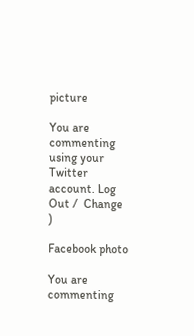picture

You are commenting using your Twitter account. Log Out /  Change )

Facebook photo

You are commenting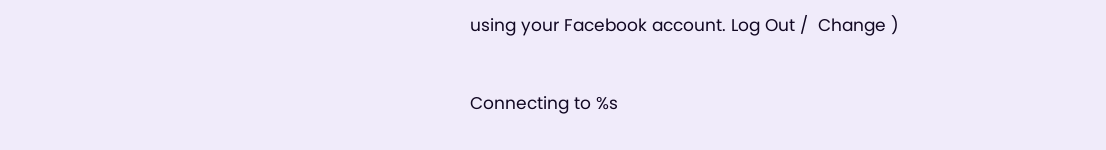using your Facebook account. Log Out /  Change )

Connecting to %s